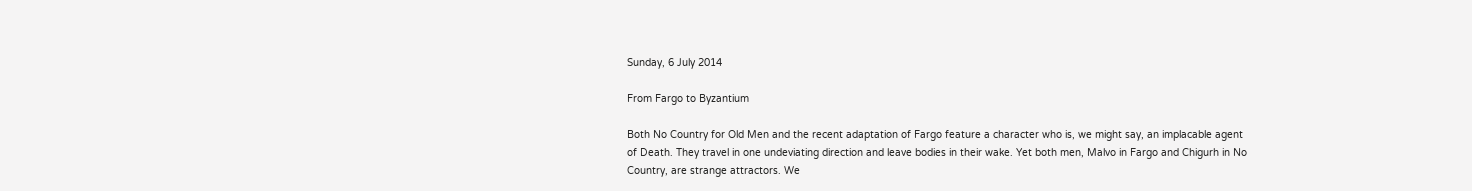Sunday, 6 July 2014

From Fargo to Byzantium

Both No Country for Old Men and the recent adaptation of Fargo feature a character who is, we might say, an implacable agent of Death. They travel in one undeviating direction and leave bodies in their wake. Yet both men, Malvo in Fargo and Chigurh in No Country, are strange attractors. We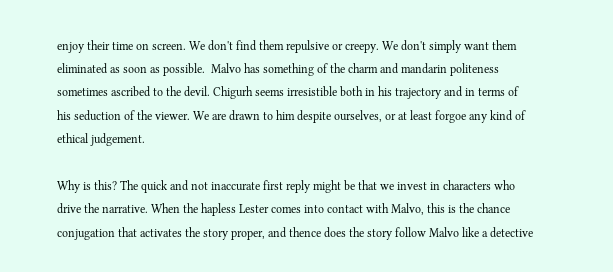enjoy their time on screen. We don't find them repulsive or creepy. We don't simply want them eliminated as soon as possible.  Malvo has something of the charm and mandarin politeness sometimes ascribed to the devil. Chigurh seems irresistible both in his trajectory and in terms of his seduction of the viewer. We are drawn to him despite ourselves, or at least forgoe any kind of ethical judgement.

Why is this? The quick and not inaccurate first reply might be that we invest in characters who drive the narrative. When the hapless Lester comes into contact with Malvo, this is the chance conjugation that activates the story proper, and thence does the story follow Malvo like a detective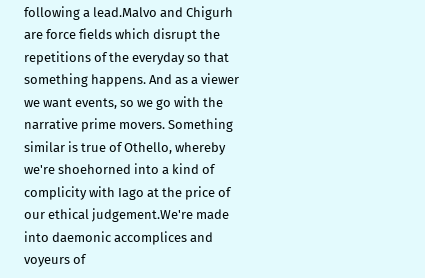following a lead.Malvo and Chigurh are force fields which disrupt the repetitions of the everyday so that something happens. And as a viewer we want events, so we go with the narrative prime movers. Something similar is true of Othello, whereby we're shoehorned into a kind of complicity with Iago at the price of our ethical judgement.We're made into daemonic accomplices and voyeurs of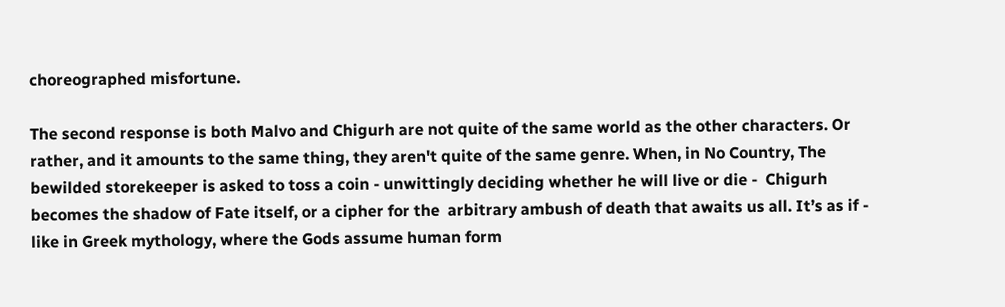choreographed misfortune.

The second response is both Malvo and Chigurh are not quite of the same world as the other characters. Or rather, and it amounts to the same thing, they aren't quite of the same genre. When, in No Country, The bewilded storekeeper is asked to toss a coin - unwittingly deciding whether he will live or die -  Chigurh becomes the shadow of Fate itself, or a cipher for the  arbitrary ambush of death that awaits us all. It’s as if - like in Greek mythology, where the Gods assume human form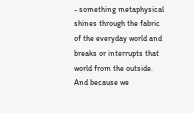- something metaphysical shines through the fabric of the everyday world and breaks or interrupts that world from the outside. And because we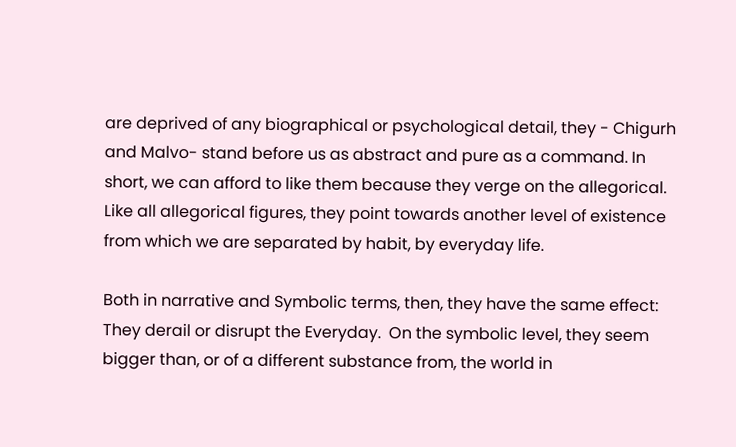are deprived of any biographical or psychological detail, they - Chigurh and Malvo- stand before us as abstract and pure as a command. In short, we can afford to like them because they verge on the allegorical. Like all allegorical figures, they point towards another level of existence from which we are separated by habit, by everyday life.

Both in narrative and Symbolic terms, then, they have the same effect: They derail or disrupt the Everyday.  On the symbolic level, they seem bigger than, or of a different substance from, the world in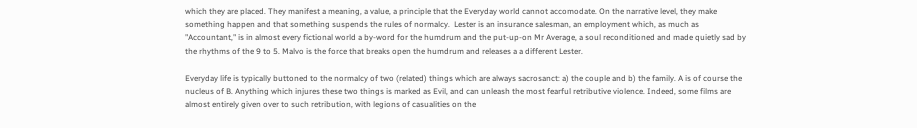which they are placed. They manifest a meaning, a value, a principle that the Everyday world cannot accomodate. On the narrative level, they make something happen and that something suspends the rules of normalcy.  Lester is an insurance salesman, an employment which, as much as "Accountant," is in almost every fictional world a by-word for the humdrum and the put-up-on Mr Average, a soul reconditioned and made quietly sad by the rhythms of the 9 to 5. Malvo is the force that breaks open the humdrum and releases a a different Lester.

Everyday life is typically buttoned to the normalcy of two (related) things which are always sacrosanct: a) the couple and b) the family. A is of course the nucleus of B. Anything which injures these two things is marked as Evil, and can unleash the most fearful retributive violence. Indeed, some films are almost entirely given over to such retribution, with legions of casualities on the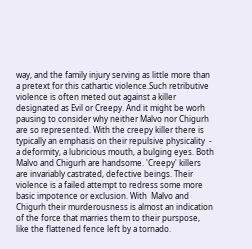way, and the family injury serving as little more than a pretext for this cathartic violence.Such retributive violence is often meted out against a killer designated as Evil or Creepy. And it might be worh pausing to consider why neither Malvo nor Chigurh are so represented. With the creepy killer there is typically an emphasis on their repulsive physicality  - a deformity, a lubricious mouth, a bulging eyes. Both Malvo and Chigurh are handsome. 'Creepy' killers are invariably castrated, defective beings. Their violence is a failed attempt to redress some more basic impotence or exclusion. With  Malvo and Chigurh their murderousness is almost an indication of the force that marries them to their purspose, like the flattened fence left by a tornado.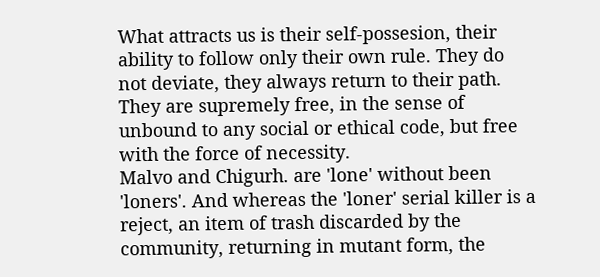What attracts us is their self-possesion, their ability to follow only their own rule. They do not deviate, they always return to their path. They are supremely free, in the sense of unbound to any social or ethical code, but free with the force of necessity.
Malvo and Chigurh. are 'lone' without been 'loners'. And whereas the 'loner' serial killer is a reject, an item of trash discarded by the community, returning in mutant form, the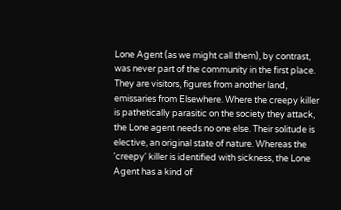Lone Agent (as we might call them), by contrast, was never part of the community in the first place. They are visitors, figures from another land, emissaries from Elsewhere. Where the creepy killer is pathetically parasitic on the society they attack, the Lone agent needs no one else. Their solitude is elective, an original state of nature. Whereas the 'creepy' killer is identified with sickness, the Lone Agent has a kind of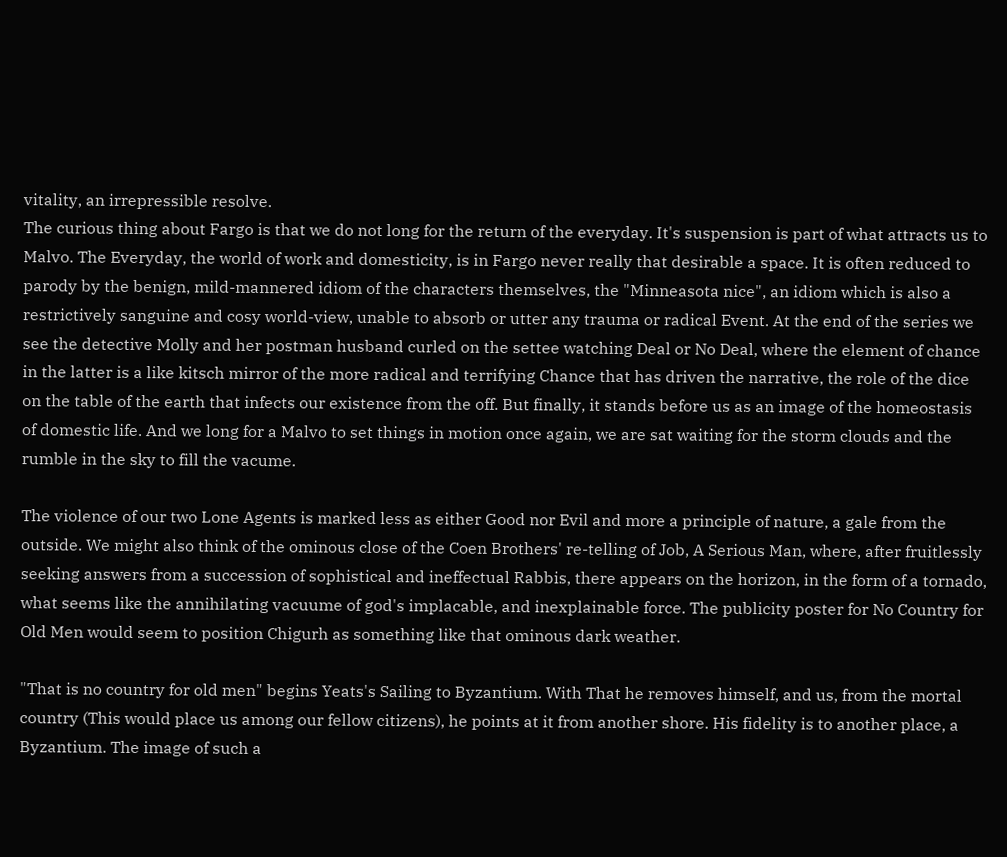vitality, an irrepressible resolve.
The curious thing about Fargo is that we do not long for the return of the everyday. It's suspension is part of what attracts us to Malvo. The Everyday, the world of work and domesticity, is in Fargo never really that desirable a space. It is often reduced to parody by the benign, mild-mannered idiom of the characters themselves, the "Minneasota nice", an idiom which is also a restrictively sanguine and cosy world-view, unable to absorb or utter any trauma or radical Event. At the end of the series we see the detective Molly and her postman husband curled on the settee watching Deal or No Deal, where the element of chance in the latter is a like kitsch mirror of the more radical and terrifying Chance that has driven the narrative, the role of the dice on the table of the earth that infects our existence from the off. But finally, it stands before us as an image of the homeostasis of domestic life. And we long for a Malvo to set things in motion once again, we are sat waiting for the storm clouds and the rumble in the sky to fill the vacume.

The violence of our two Lone Agents is marked less as either Good nor Evil and more a principle of nature, a gale from the outside. We might also think of the ominous close of the Coen Brothers' re-telling of Job, A Serious Man, where, after fruitlessly seeking answers from a succession of sophistical and ineffectual Rabbis, there appears on the horizon, in the form of a tornado, what seems like the annihilating vacuume of god's implacable, and inexplainable force. The publicity poster for No Country for Old Men would seem to position Chigurh as something like that ominous dark weather.

"That is no country for old men" begins Yeats's Sailing to Byzantium. With That he removes himself, and us, from the mortal country (This would place us among our fellow citizens), he points at it from another shore. His fidelity is to another place, a Byzantium. The image of such a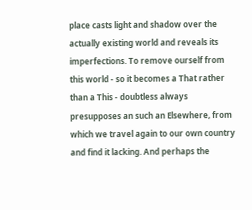place casts light and shadow over the actually existing world and reveals its imperfections. To remove ourself from this world - so it becomes a That rather than a This - doubtless always presupposes an such an Elsewhere, from which we travel again to our own country and find it lacking. And perhaps the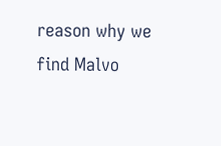reason why we find Malvo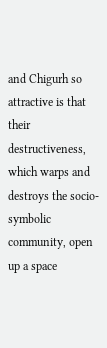and Chigurh so attractive is that their destructiveness, which warps and destroys the socio-symbolic community, open up a space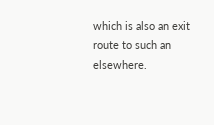which is also an exit route to such an elsewhere.